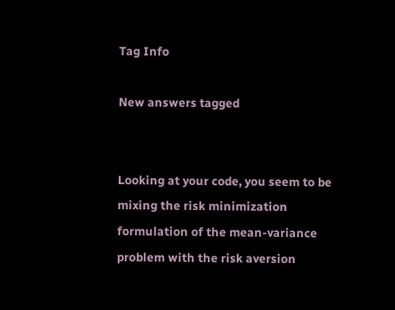Tag Info

New answers tagged


Looking at your code, you seem to be mixing the risk minimization formulation of the mean-variance problem with the risk aversion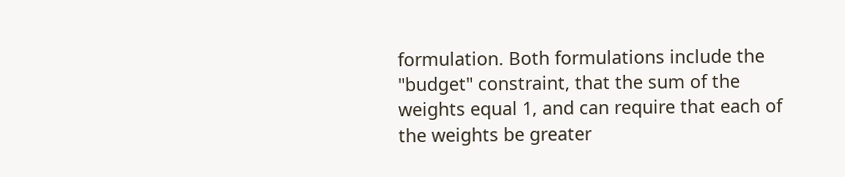formulation. Both formulations include the "budget" constraint, that the sum of the weights equal 1, and can require that each of the weights be greater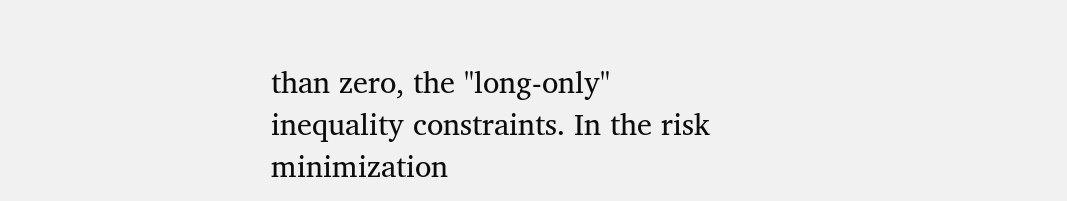than zero, the "long-only" inequality constraints. In the risk minimization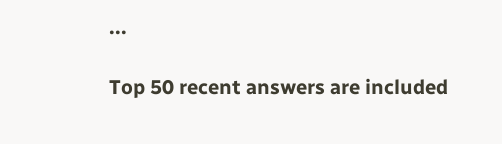...

Top 50 recent answers are included